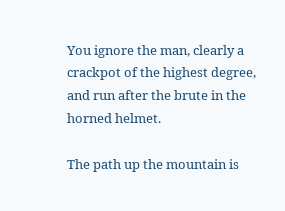You ignore the man, clearly a crackpot of the highest degree, and run after the brute in the horned helmet.

The path up the mountain is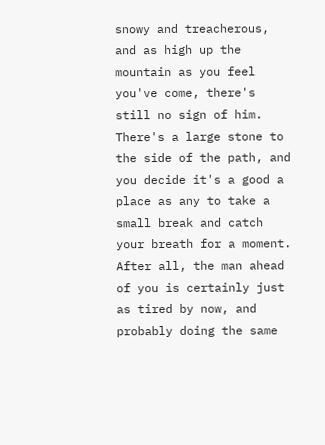snowy and treacherous, and as high up the mountain as you feel you've come, there's still no sign of him. There's a large stone to the side of the path, and you decide it's a good a place as any to take a small break and catch your breath for a moment. After all, the man ahead of you is certainly just as tired by now, and probably doing the same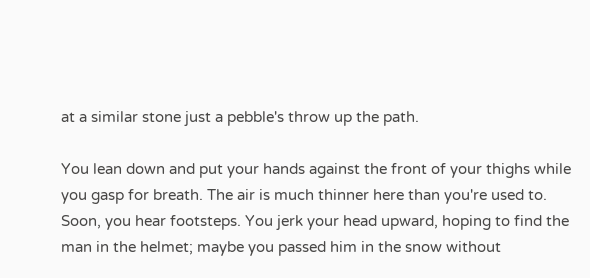at a similar stone just a pebble's throw up the path.

You lean down and put your hands against the front of your thighs while you gasp for breath. The air is much thinner here than you're used to. Soon, you hear footsteps. You jerk your head upward, hoping to find the man in the helmet; maybe you passed him in the snow without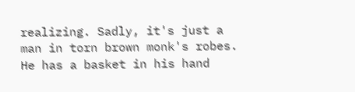realizing. Sadly, it's just a man in torn brown monk's robes. He has a basket in his hand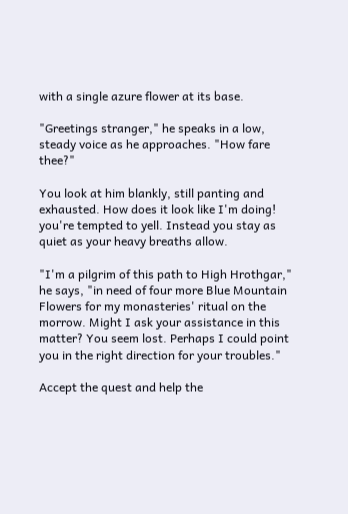with a single azure flower at its base.

"Greetings stranger," he speaks in a low, steady voice as he approaches. "How fare thee?"

You look at him blankly, still panting and exhausted. How does it look like I'm doing! you're tempted to yell. Instead you stay as quiet as your heavy breaths allow.

"I'm a pilgrim of this path to High Hrothgar," he says, "in need of four more Blue Mountain Flowers for my monasteries' ritual on the morrow. Might I ask your assistance in this matter? You seem lost. Perhaps I could point you in the right direction for your troubles."

Accept the quest and help the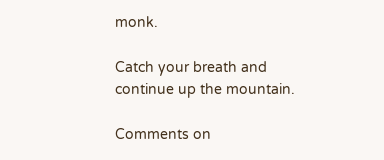monk.

Catch your breath and continue up the mountain.

Comments on